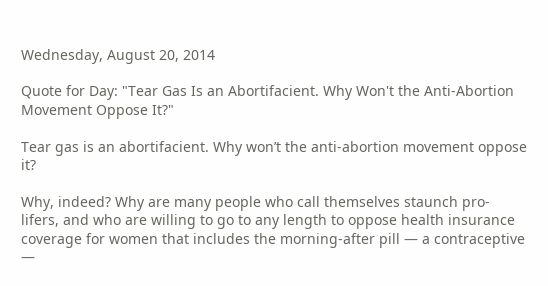Wednesday, August 20, 2014

Quote for Day: "Tear Gas Is an Abortifacient. Why Won't the Anti-Abortion Movement Oppose It?"

Tear gas is an abortifacient. Why won’t the anti-abortion movement oppose it?

Why, indeed? Why are many people who call themselves staunch pro-lifers, and who are willing to go to any length to oppose health insurance coverage for women that includes the morning-after pill — a contraceptive —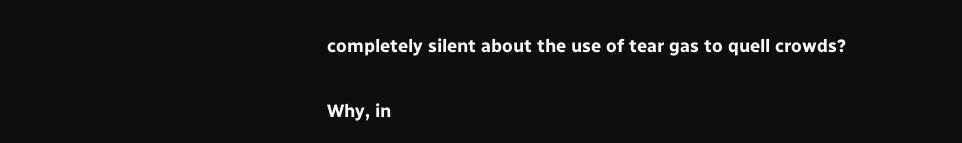completely silent about the use of tear gas to quell crowds?

Why, in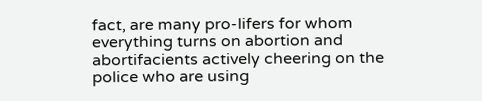fact, are many pro-lifers for whom everything turns on abortion and abortifacients actively cheering on the police who are using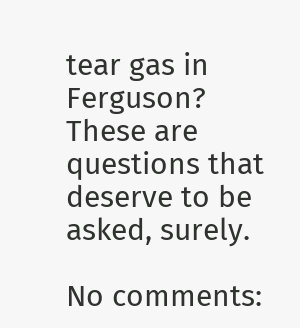tear gas in Ferguson? These are questions that deserve to be asked, surely.

No comments: